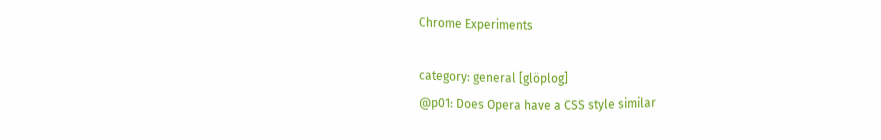Chrome Experiments

category: general [glöplog]
@p01: Does Opera have a CSS style similar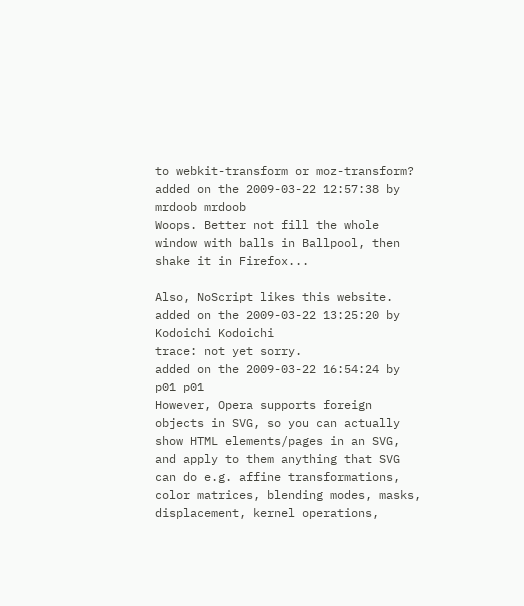to webkit-transform or moz-transform?
added on the 2009-03-22 12:57:38 by mrdoob mrdoob
Woops. Better not fill the whole window with balls in Ballpool, then shake it in Firefox...

Also, NoScript likes this website.
added on the 2009-03-22 13:25:20 by Kodoichi Kodoichi
trace: not yet sorry.
added on the 2009-03-22 16:54:24 by p01 p01
However, Opera supports foreign objects in SVG, so you can actually show HTML elements/pages in an SVG, and apply to them anything that SVG can do e.g. affine transformations, color matrices, blending modes, masks, displacement, kernel operations,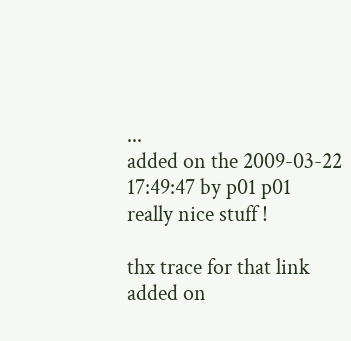...
added on the 2009-03-22 17:49:47 by p01 p01
really nice stuff !

thx trace for that link
added on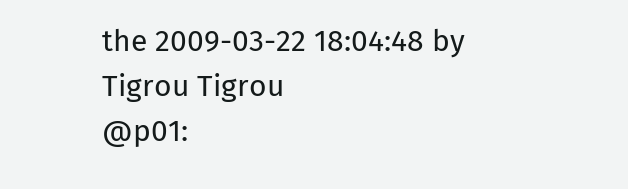the 2009-03-22 18:04:48 by Tigrou Tigrou
@p01: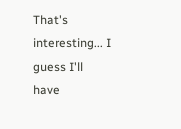That's interesting... I guess I'll have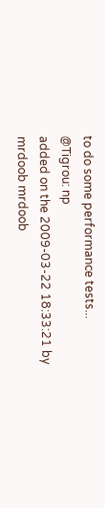to do some performance tests...
@Tigrou: np
added on the 2009-03-22 18:33:21 by mrdoob mrdoob